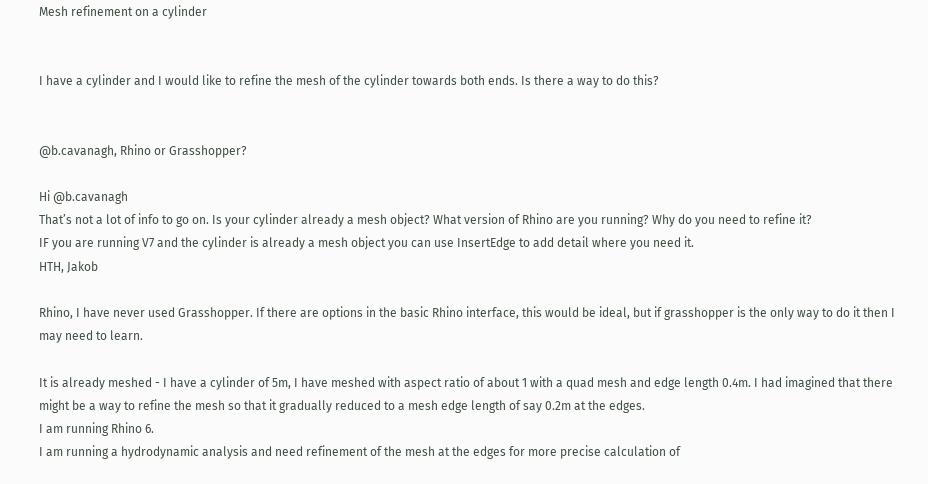Mesh refinement on a cylinder


I have a cylinder and I would like to refine the mesh of the cylinder towards both ends. Is there a way to do this?


@b.cavanagh, Rhino or Grasshopper?

Hi @b.cavanagh
That’s not a lot of info to go on. Is your cylinder already a mesh object? What version of Rhino are you running? Why do you need to refine it?
IF you are running V7 and the cylinder is already a mesh object you can use InsertEdge to add detail where you need it.
HTH, Jakob

Rhino, I have never used Grasshopper. If there are options in the basic Rhino interface, this would be ideal, but if grasshopper is the only way to do it then I may need to learn.

It is already meshed - I have a cylinder of 5m, I have meshed with aspect ratio of about 1 with a quad mesh and edge length 0.4m. I had imagined that there might be a way to refine the mesh so that it gradually reduced to a mesh edge length of say 0.2m at the edges.
I am running Rhino 6.
I am running a hydrodynamic analysis and need refinement of the mesh at the edges for more precise calculation of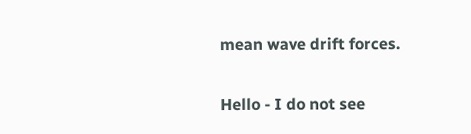mean wave drift forces.

Hello - I do not see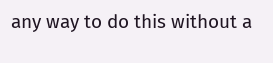any way to do this without a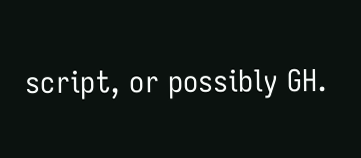script, or possibly GH.